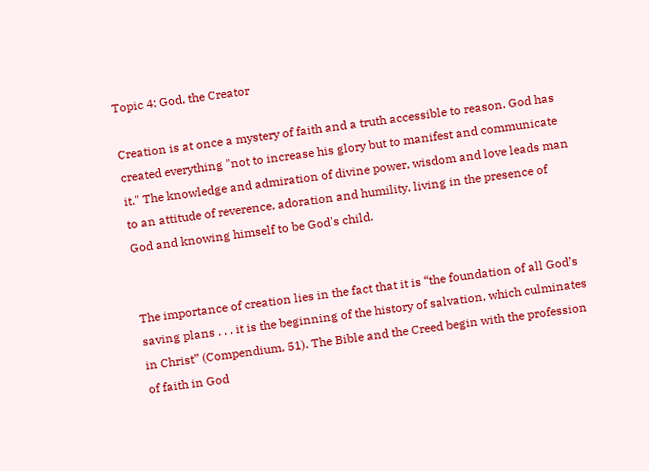Topic 4: God, the Creator

Creation is at once a mystery of faith and a truth accessible to reason. God has created everything "not to increase his glory but to manifest and communicate it." The knowledge and admiration of divine power, wisdom and love leads man to an attitude of reverence, adoration and humility, living in the presence of God and knowing himself to be God's child.


The importance of creation lies in the fact that it is “the foundation of all God’s saving plans . . . it is the beginning of the history of salvation, which culminates in Christ” (Compendium, 51). The Bible and the Creed begin with the profession of faith in God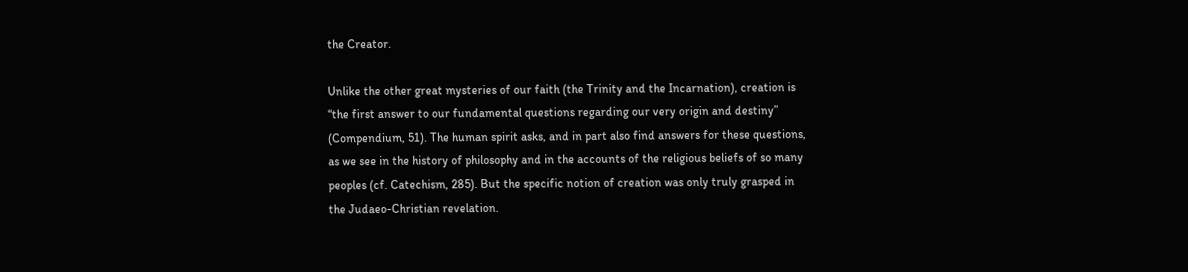the Creator.

Unlike the other great mysteries of our faith (the Trinity and the Incarnation), creation is “the first answer to our fundamental questions regarding our very origin and destiny” (Compendium, 51). The human spirit asks, and in part also find answers for these questions, as we see in the history of philosophy and in the accounts of the religious beliefs of so many peoples (cf. Catechism, 285). But the specific notion of creation was only truly grasped in the Judaeo-Christian revelation.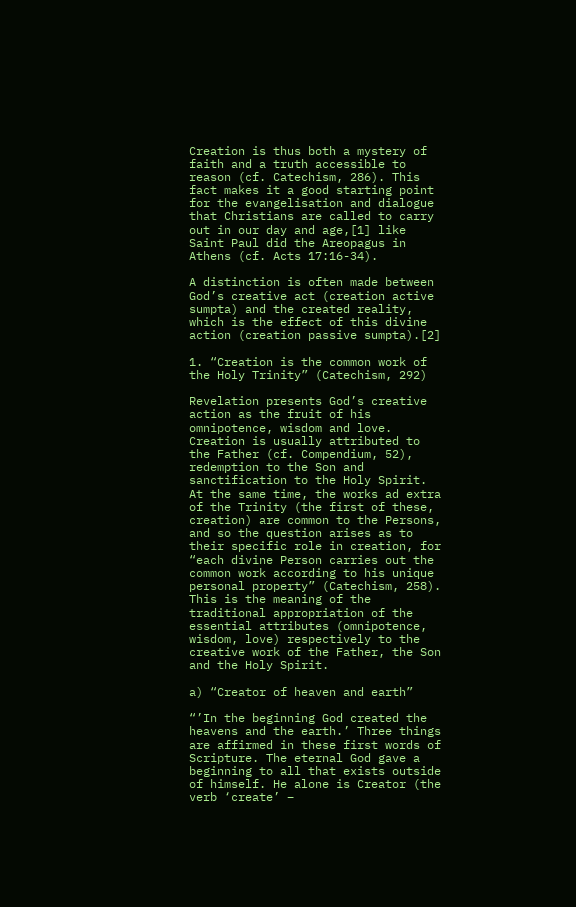Creation is thus both a mystery of faith and a truth accessible to reason (cf. Catechism, 286). This fact makes it a good starting point for the evangelisation and dialogue that Christians are called to carry out in our day and age,[1] like Saint Paul did the Areopagus in Athens (cf. Acts 17:16-34).

A distinction is often made between God’s creative act (creation active sumpta) and the created reality, which is the effect of this divine action (creation passive sumpta).[2]

1. “Creation is the common work of the Holy Trinity” (Catechism, 292)

Revelation presents God’s creative action as the fruit of his omnipotence, wisdom and love. Creation is usually attributed to the Father (cf. Compendium, 52), redemption to the Son and sanctification to the Holy Spirit. At the same time, the works ad extra of the Trinity (the first of these, creation) are common to the Persons, and so the question arises as to their specific role in creation, for “each divine Person carries out the common work according to his unique personal property” (Catechism, 258). This is the meaning of the traditional appropriation of the essential attributes (omnipotence, wisdom, love) respectively to the creative work of the Father, the Son and the Holy Spirit.

a) “Creator of heaven and earth”

“’In the beginning God created the heavens and the earth.’ Three things are affirmed in these first words of Scripture. The eternal God gave a beginning to all that exists outside of himself. He alone is Creator (the verb ‘create’ –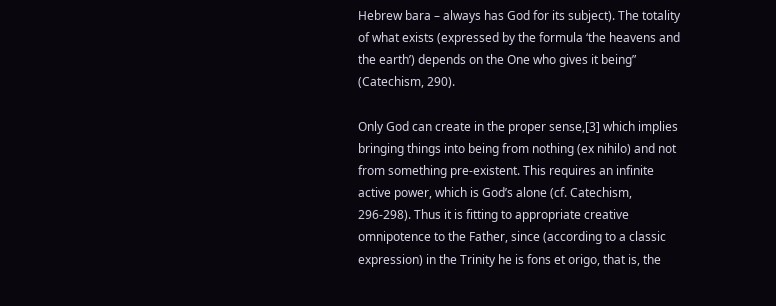Hebrew bara – always has God for its subject). The totality of what exists (expressed by the formula ‘the heavens and the earth’) depends on the One who gives it being” (Catechism, 290).

Only God can create in the proper sense,[3] which implies bringing things into being from nothing (ex nihilo) and not from something pre-existent. This requires an infinite active power, which is God’s alone (cf. Catechism, 296-298). Thus it is fitting to appropriate creative omnipotence to the Father, since (according to a classic expression) in the Trinity he is fons et origo, that is, the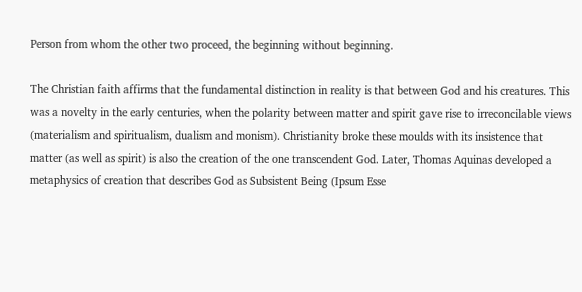Person from whom the other two proceed, the beginning without beginning.

The Christian faith affirms that the fundamental distinction in reality is that between God and his creatures. This was a novelty in the early centuries, when the polarity between matter and spirit gave rise to irreconcilable views (materialism and spiritualism, dualism and monism). Christianity broke these moulds with its insistence that matter (as well as spirit) is also the creation of the one transcendent God. Later, Thomas Aquinas developed a metaphysics of creation that describes God as Subsistent Being (Ipsum Esse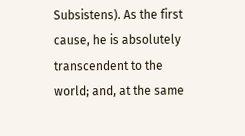Subsistens). As the first cause, he is absolutely transcendent to the world; and, at the same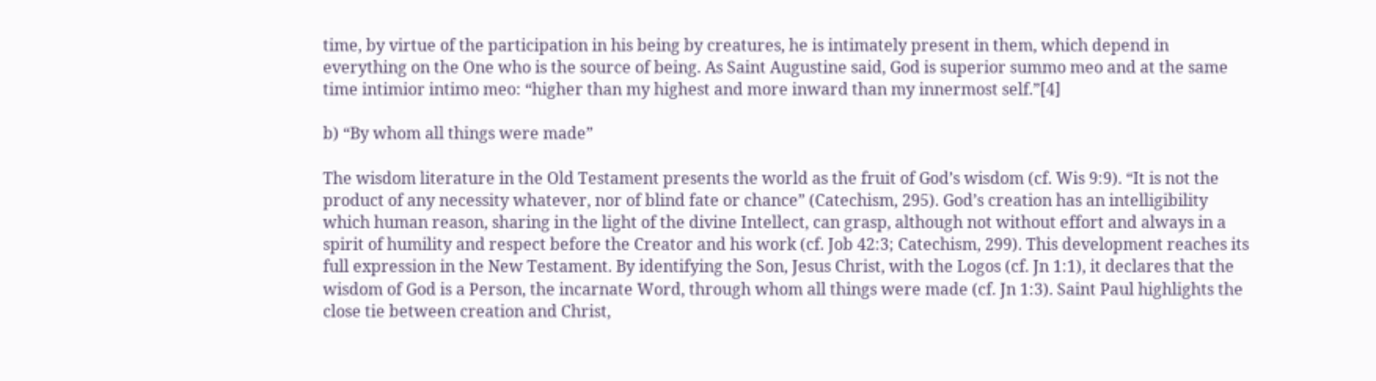time, by virtue of the participation in his being by creatures, he is intimately present in them, which depend in everything on the One who is the source of being. As Saint Augustine said, God is superior summo meo and at the same time intimior intimo meo: “higher than my highest and more inward than my innermost self.”[4]

b) “By whom all things were made”

The wisdom literature in the Old Testament presents the world as the fruit of God’s wisdom (cf. Wis 9:9). “It is not the product of any necessity whatever, nor of blind fate or chance” (Catechism, 295). God’s creation has an intelligibility which human reason, sharing in the light of the divine Intellect, can grasp, although not without effort and always in a spirit of humility and respect before the Creator and his work (cf. Job 42:3; Catechism, 299). This development reaches its full expression in the New Testament. By identifying the Son, Jesus Christ, with the Logos (cf. Jn 1:1), it declares that the wisdom of God is a Person, the incarnate Word, through whom all things were made (cf. Jn 1:3). Saint Paul highlights the close tie between creation and Christ,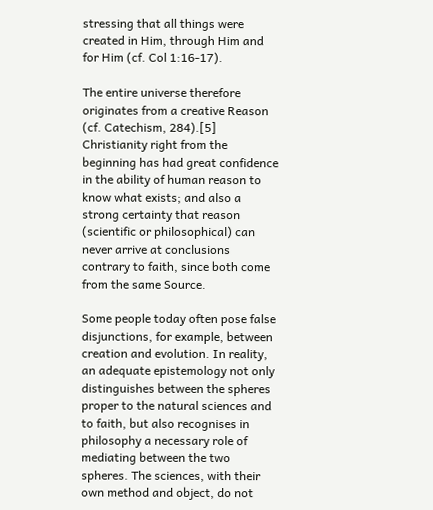stressing that all things were created in Him, through Him and for Him (cf. Col 1:16-17).

The entire universe therefore originates from a creative Reason (cf. Catechism, 284).[5] Christianity right from the beginning has had great confidence in the ability of human reason to know what exists; and also a strong certainty that reason (scientific or philosophical) can never arrive at conclusions contrary to faith, since both come from the same Source.

Some people today often pose false disjunctions, for example, between creation and evolution. In reality, an adequate epistemology not only distinguishes between the spheres proper to the natural sciences and to faith, but also recognises in philosophy a necessary role of mediating between the two spheres. The sciences, with their own method and object, do not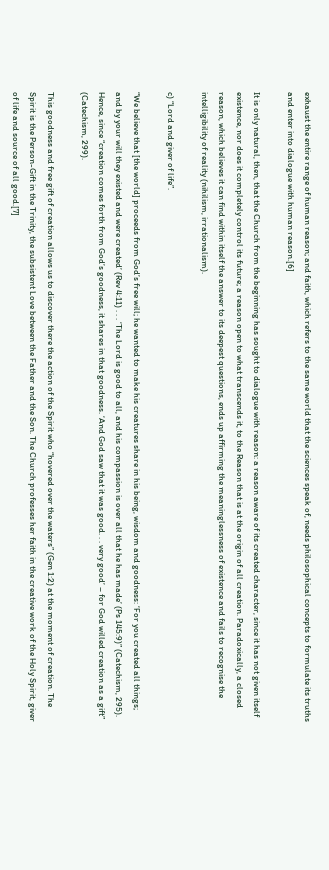exhaust the entire range of human reason; and faith, which refers to the same world that the sciences speak of, needs philosophical concepts to formulate its truths and enter into dialogue with human reason.[6]

It is only natural, then, that the Church from the beginning has sought to dialogue with reason: a reason aware of its created character, since it has not given itself existence, nor does it completely control its future; a reason open to what transcends it, to the Reason that is at the origin of all creation. Paradoxically, a closed reason, which believes it can find within itself the answer to its deepest questions, ends up affirming the meaninglessness of existence and fails to recognise the intelligibility of reality (nihilism, irrationalism).

c) “Lord and giver of life”.

“We believe that [the world] proceeds from God’s free will; he wanted to make his creatures share in his being, wisdom and goodness: ‘For you created all things; and by your will they existed and were created’ (Rev 4:11) . . . ‘The Lord is good to all, and his compassion is over all that he has made’ (Ps 145:9)” (Catechism, 295). Hence, since “creation comes forth from God’s goodness, it shares in that goodness. ‘And God saw that it was good. . . very good’ – for God willed creation as a gift” (Catechism, 299).

This goodness and free gift of creation allows us to discover there the action of the Spirit who “hovered over the waters” (Gen 1:2) at the moment of creation. The Spirit is the Person-Gift in the Trinity, the subsistent Love between the Father and the Son. The Church professes her faith in the creative work of the Holy Spirit, giver of life and source of all good.[7]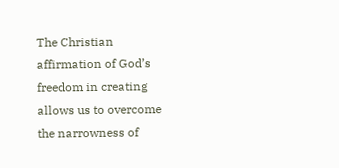The Christian affirmation of God’s freedom in creating allows us to overcome the narrowness of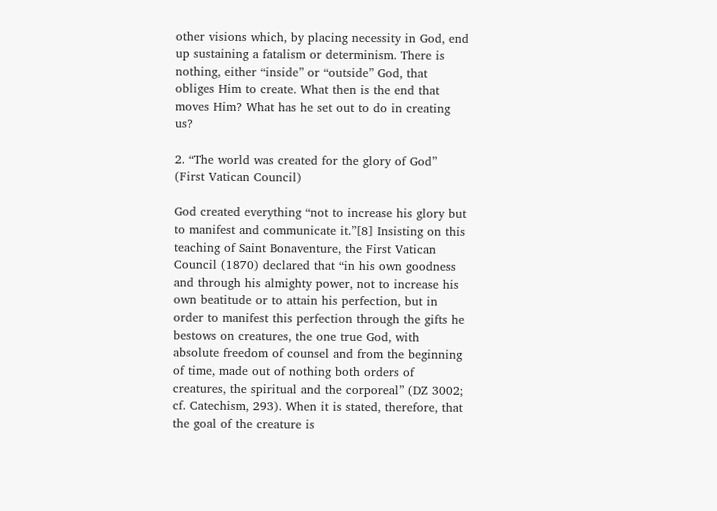other visions which, by placing necessity in God, end up sustaining a fatalism or determinism. There is nothing, either “inside” or “outside” God, that obliges Him to create. What then is the end that moves Him? What has he set out to do in creating us?

2. “The world was created for the glory of God” (First Vatican Council)

God created everything “not to increase his glory but to manifest and communicate it.”[8] Insisting on this teaching of Saint Bonaventure, the First Vatican Council (1870) declared that “in his own goodness and through his almighty power, not to increase his own beatitude or to attain his perfection, but in order to manifest this perfection through the gifts he bestows on creatures, the one true God, with absolute freedom of counsel and from the beginning of time, made out of nothing both orders of creatures, the spiritual and the corporeal” (DZ 3002; cf. Catechism, 293). When it is stated, therefore, that the goal of the creature is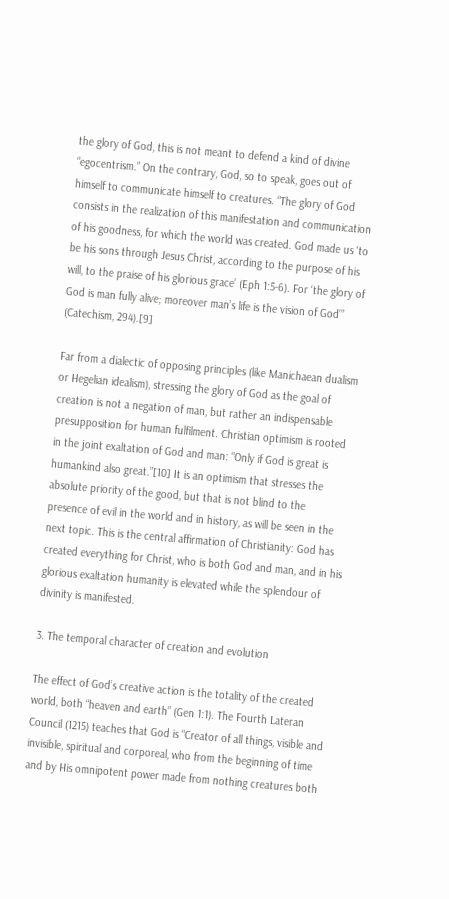the glory of God, this is not meant to defend a kind of divine “egocentrism.” On the contrary, God, so to speak, goes out of himself to communicate himself to creatures. “The glory of God consists in the realization of this manifestation and communication of his goodness, for which the world was created. God made us ‘to be his sons through Jesus Christ, according to the purpose of his will, to the praise of his glorious grace’ (Eph 1:5-6). For ‘the glory of God is man fully alive; moreover man’s life is the vision of God’” (Catechism, 294).[9]

Far from a dialectic of opposing principles (like Manichaean dualism or Hegelian idealism), stressing the glory of God as the goal of creation is not a negation of man, but rather an indispensable presupposition for human fulfilment. Christian optimism is rooted in the joint exaltation of God and man: “Only if God is great is humankind also great.”[10] It is an optimism that stresses the absolute priority of the good, but that is not blind to the presence of evil in the world and in history, as will be seen in the next topic. This is the central affirmation of Christianity: God has created everything for Christ, who is both God and man, and in his glorious exaltation humanity is elevated while the splendour of divinity is manifested.

3. The temporal character of creation and evolution

The effect of God’s creative action is the totality of the created world, both “heaven and earth” (Gen 1:1). The Fourth Lateran Council (1215) teaches that God is “Creator of all things, visible and invisible, spiritual and corporeal, who from the beginning of time and by His omnipotent power made from nothing creatures both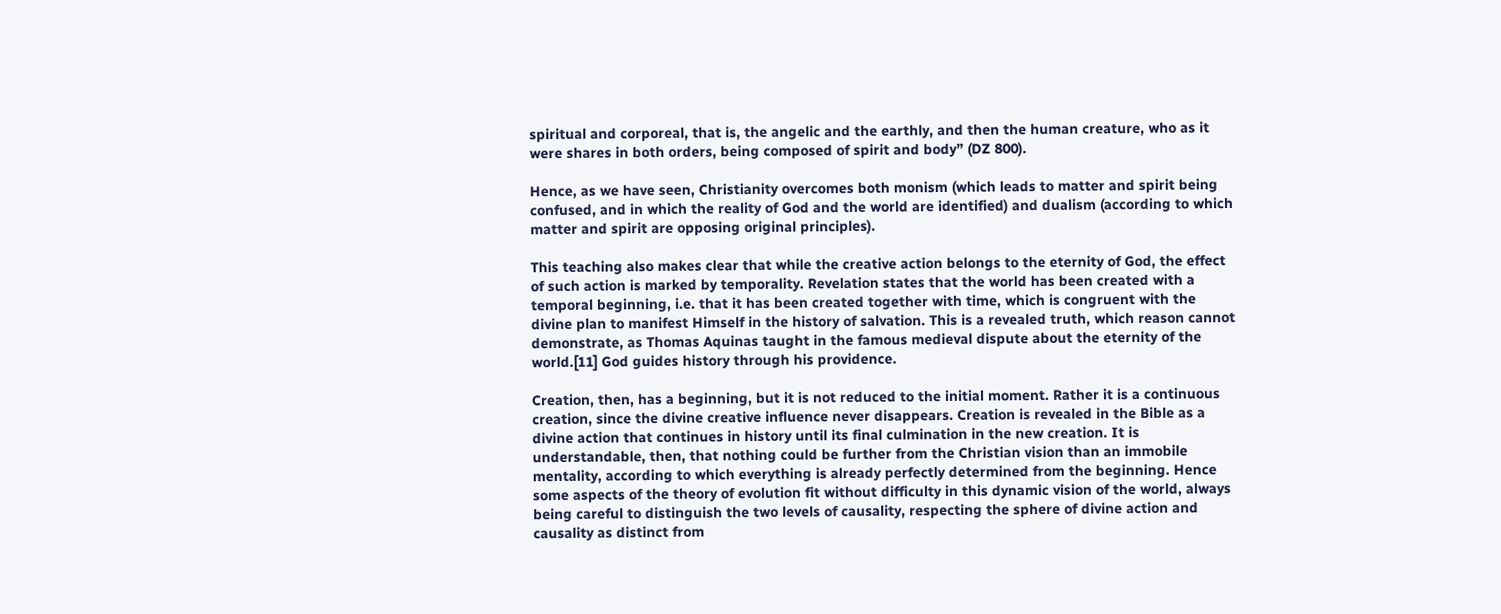spiritual and corporeal, that is, the angelic and the earthly, and then the human creature, who as it were shares in both orders, being composed of spirit and body” (DZ 800).

Hence, as we have seen, Christianity overcomes both monism (which leads to matter and spirit being confused, and in which the reality of God and the world are identified) and dualism (according to which matter and spirit are opposing original principles).

This teaching also makes clear that while the creative action belongs to the eternity of God, the effect of such action is marked by temporality. Revelation states that the world has been created with a temporal beginning, i.e. that it has been created together with time, which is congruent with the divine plan to manifest Himself in the history of salvation. This is a revealed truth, which reason cannot demonstrate, as Thomas Aquinas taught in the famous medieval dispute about the eternity of the world.[11] God guides history through his providence.

Creation, then, has a beginning, but it is not reduced to the initial moment. Rather it is a continuous creation, since the divine creative influence never disappears. Creation is revealed in the Bible as a divine action that continues in history until its final culmination in the new creation. It is understandable, then, that nothing could be further from the Christian vision than an immobile mentality, according to which everything is already perfectly determined from the beginning. Hence some aspects of the theory of evolution fit without difficulty in this dynamic vision of the world, always being careful to distinguish the two levels of causality, respecting the sphere of divine action and causality as distinct from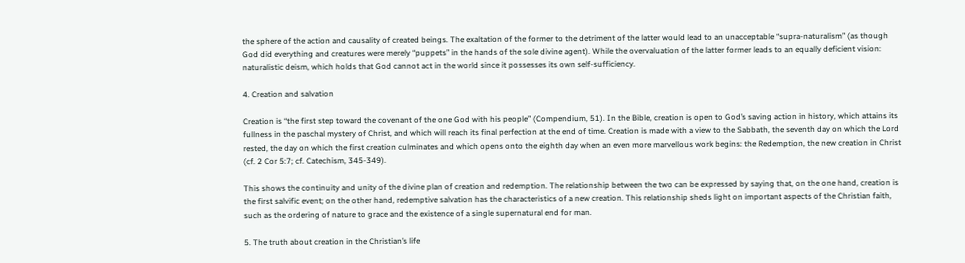the sphere of the action and causality of created beings. The exaltation of the former to the detriment of the latter would lead to an unacceptable “supra-naturalism” (as though God did everything and creatures were merely “puppets” in the hands of the sole divine agent). While the overvaluation of the latter former leads to an equally deficient vision: naturalistic deism, which holds that God cannot act in the world since it possesses its own self-sufficiency.

4. Creation and salvation

Creation is “the first step toward the covenant of the one God with his people” (Compendium, 51). In the Bible, creation is open to God’s saving action in history, which attains its fullness in the paschal mystery of Christ, and which will reach its final perfection at the end of time. Creation is made with a view to the Sabbath, the seventh day on which the Lord rested, the day on which the first creation culminates and which opens onto the eighth day when an even more marvellous work begins: the Redemption, the new creation in Christ (cf. 2 Cor 5:7; cf. Catechism, 345-349).

This shows the continuity and unity of the divine plan of creation and redemption. The relationship between the two can be expressed by saying that, on the one hand, creation is the first salvific event; on the other hand, redemptive salvation has the characteristics of a new creation. This relationship sheds light on important aspects of the Christian faith, such as the ordering of nature to grace and the existence of a single supernatural end for man.

5. The truth about creation in the Christian’s life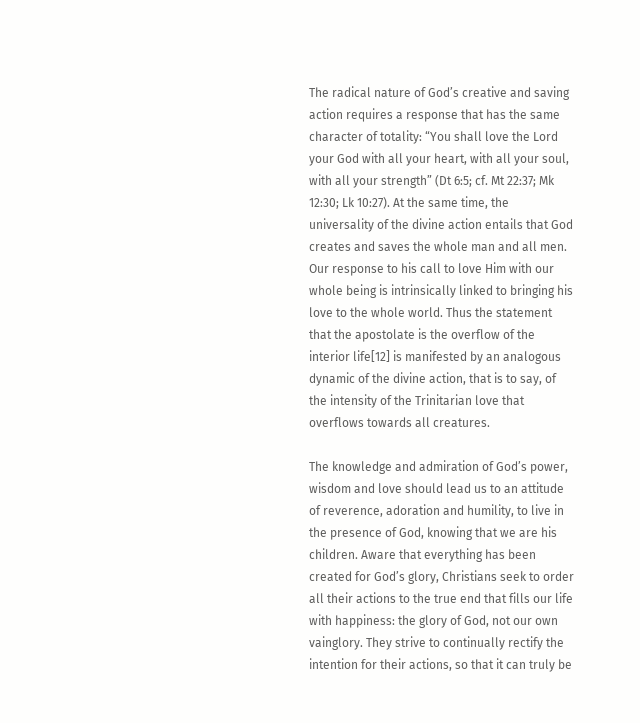The radical nature of God’s creative and saving action requires a response that has the same character of totality: “You shall love the Lord your God with all your heart, with all your soul, with all your strength” (Dt 6:5; cf. Mt 22:37; Mk 12:30; Lk 10:27). At the same time, the universality of the divine action entails that God creates and saves the whole man and all men. Our response to his call to love Him with our whole being is intrinsically linked to bringing his love to the whole world. Thus the statement that the apostolate is the overflow of the interior life[12] is manifested by an analogous dynamic of the divine action, that is to say, of the intensity of the Trinitarian love that overflows towards all creatures.

The knowledge and admiration of God’s power, wisdom and love should lead us to an attitude of reverence, adoration and humility, to live in the presence of God, knowing that we are his children. Aware that everything has been created for God’s glory, Christians seek to order all their actions to the true end that fills our life with happiness: the glory of God, not our own vainglory. They strive to continually rectify the intention for their actions, so that it can truly be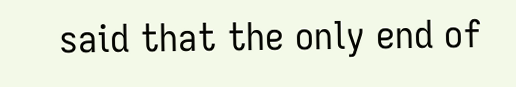said that the only end of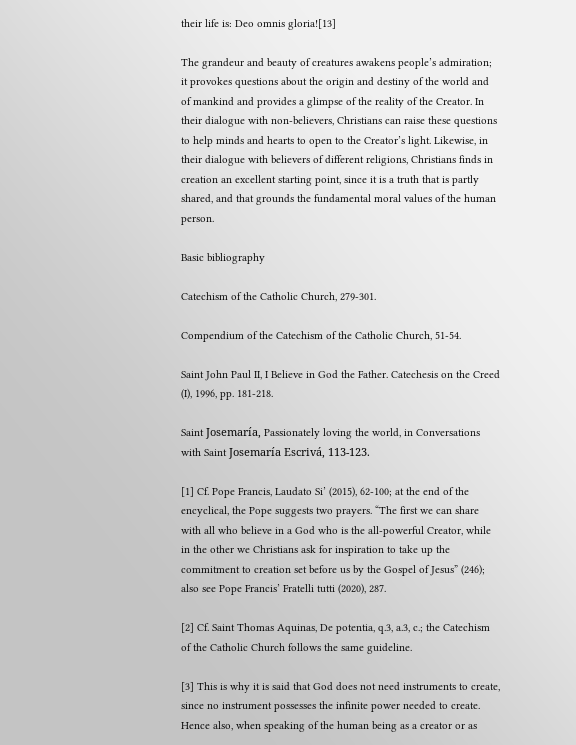their life is: Deo omnis gloria![13]

The grandeur and beauty of creatures awakens people’s admiration; it provokes questions about the origin and destiny of the world and of mankind and provides a glimpse of the reality of the Creator. In their dialogue with non-believers, Christians can raise these questions to help minds and hearts to open to the Creator’s light. Likewise, in their dialogue with believers of different religions, Christians finds in creation an excellent starting point, since it is a truth that is partly shared, and that grounds the fundamental moral values of the human person.

Basic bibliography

Catechism of the Catholic Church, 279-301.

Compendium of the Catechism of the Catholic Church, 51-54.

Saint John Paul II, I Believe in God the Father. Catechesis on the Creed (I), 1996, pp. 181-218.

Saint Josemaría, Passionately loving the world, in Conversations with Saint Josemaría Escrivá, 113-123.

[1] Cf. Pope Francis, Laudato Si’ (2015), 62-100; at the end of the encyclical, the Pope suggests two prayers. “The first we can share with all who believe in a God who is the all-powerful Creator, while in the other we Christians ask for inspiration to take up the commitment to creation set before us by the Gospel of Jesus” (246); also see Pope Francis’ Fratelli tutti (2020), 287.

[2] Cf. Saint Thomas Aquinas, De potentia, q.3, a.3, c.; the Catechism of the Catholic Church follows the same guideline.

[3] This is why it is said that God does not need instruments to create, since no instrument possesses the infinite power needed to create. Hence also, when speaking of the human being as a creator or as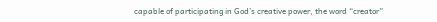capable of participating in God’s creative power, the word “creator”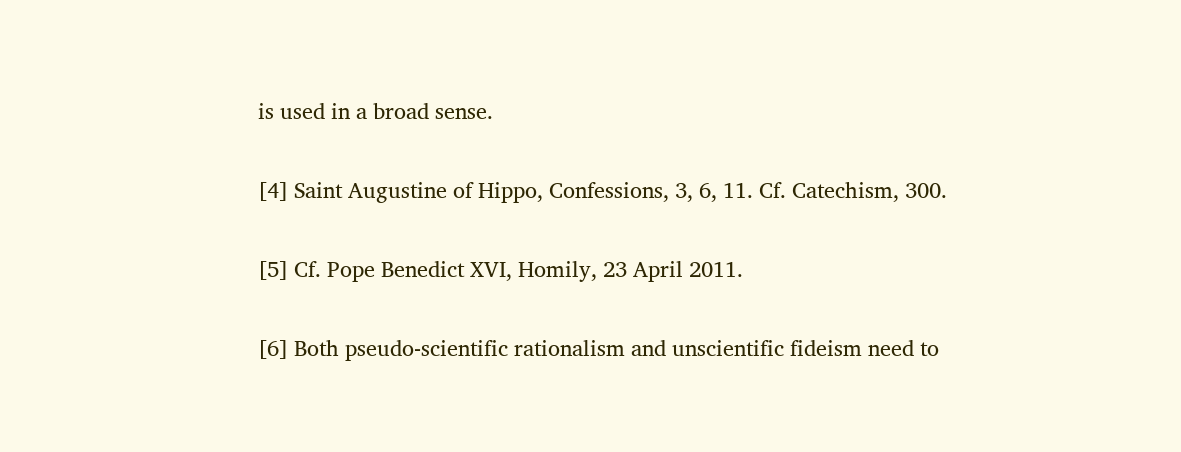is used in a broad sense.

[4] Saint Augustine of Hippo, Confessions, 3, 6, 11. Cf. Catechism, 300.

[5] Cf. Pope Benedict XVI, Homily, 23 April 2011.

[6] Both pseudo-scientific rationalism and unscientific fideism need to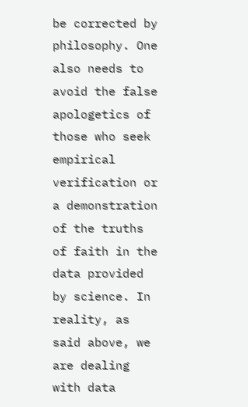be corrected by philosophy. One also needs to avoid the false apologetics of those who seek empirical verification or a demonstration of the truths of faith in the data provided by science. In reality, as said above, we are dealing with data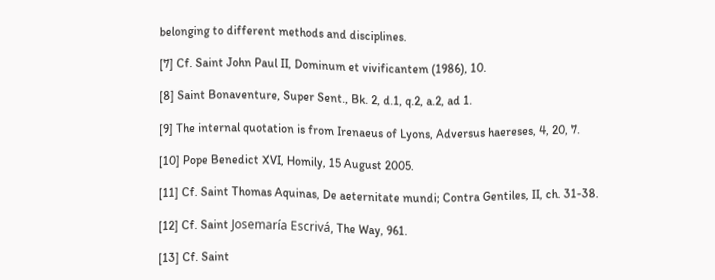belonging to different methods and disciplines.

[7] Cf. Saint John Paul II, Dominum et vivificantem (1986), 10.

[8] Saint Bonaventure, Super Sent., Bk. 2, d.1, q.2, a.2, ad 1.

[9] The internal quotation is from Irenaeus of Lyons, Adversus haereses, 4, 20, 7.

[10] Pope Benedict XVI, Homily, 15 August 2005.

[11] Cf. Saint Thomas Aquinas, De aeternitate mundi; Contra Gentiles, II, ch. 31-38.

[12] Cf. Saint Josemaría Escrivá, The Way, 961.

[13] Cf. Saint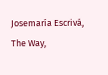Josemaría Escrivá, The Way,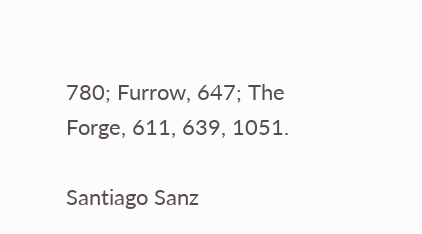780; Furrow, 647; The Forge, 611, 639, 1051.

Santiago Sanz